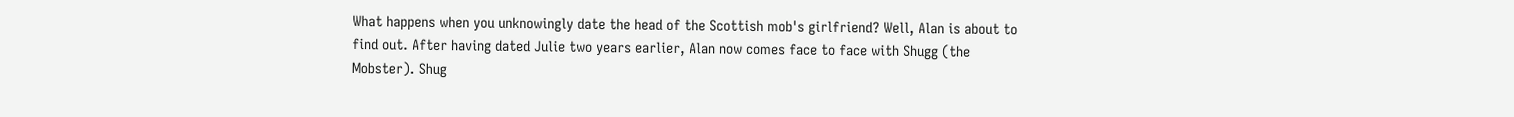What happens when you unknowingly date the head of the Scottish mob's girlfriend? Well, Alan is about to find out. After having dated Julie two years earlier, Alan now comes face to face with Shugg (the Mobster). Shug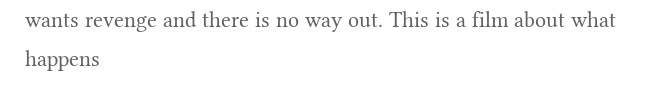wants revenge and there is no way out. This is a film about what happens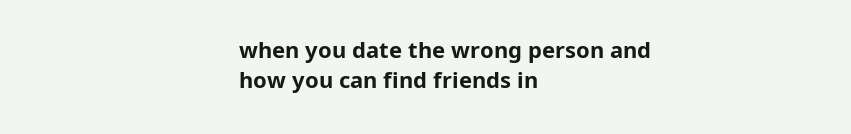when you date the wrong person and how you can find friends in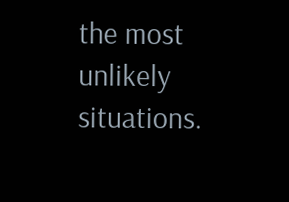the most unlikely situations.